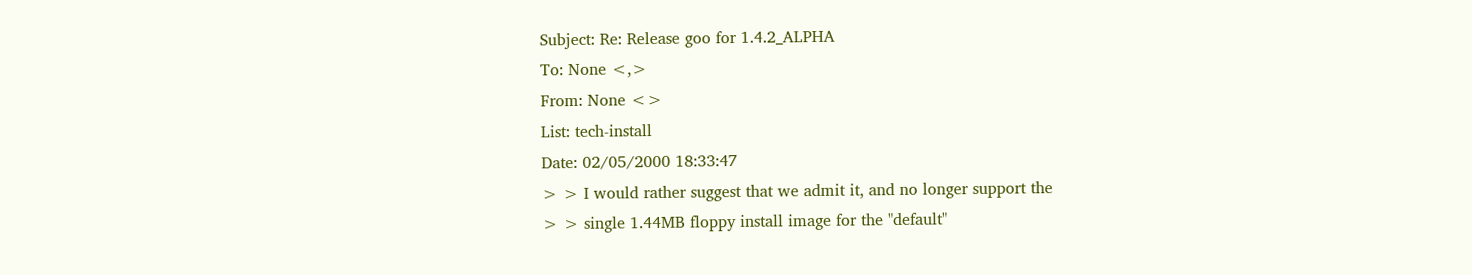Subject: Re: Release goo for 1.4.2_ALPHA
To: None <,>
From: None <>
List: tech-install
Date: 02/05/2000 18:33:47
> > I would rather suggest that we admit it, and no longer support the
> > single 1.44MB floppy install image for the "default"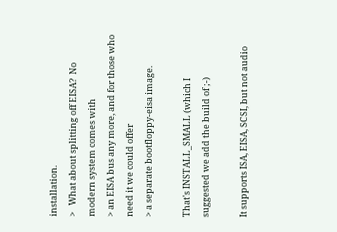installation.
>   What about splitting off EISA?  No modern system comes with
> an EISA bus any more, and for those who need it we could offer
> a separate bootfloppy-eisa image.

That's INSTALL_SMALL (which I suggested we add the build of ;-)

It supports ISA, EISA, SCSI, but not audio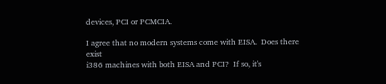devices, PCI or PCMCIA.

I agree that no modern systems come with EISA.  Does there exist
i386 machines with both EISA and PCI?  If so, it's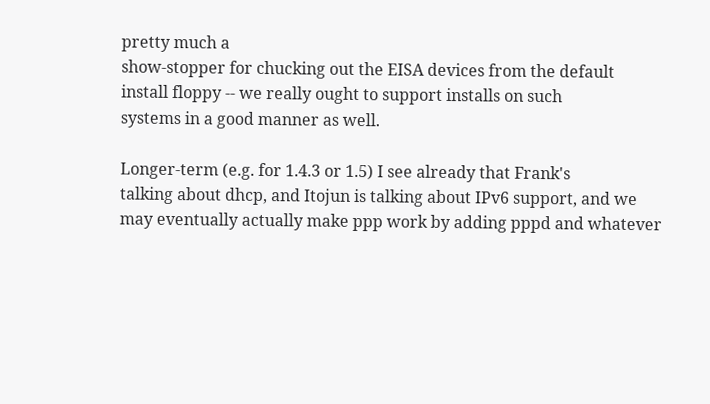pretty much a
show-stopper for chucking out the EISA devices from the default
install floppy -- we really ought to support installs on such
systems in a good manner as well.

Longer-term (e.g. for 1.4.3 or 1.5) I see already that Frank's
talking about dhcp, and Itojun is talking about IPv6 support, and we
may eventually actually make ppp work by adding pppd and whatever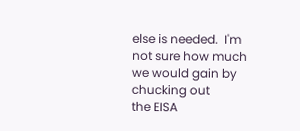else is needed.  I'm not sure how much we would gain by chucking out
the EISA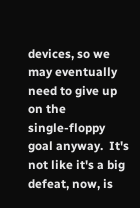devices, so we may eventually need to give up on the
single-floppy goal anyway.  It's not like it's a big defeat, now, is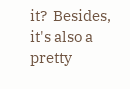it?  Besides, it's also a pretty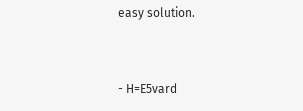easy solution.


- H=E5vard